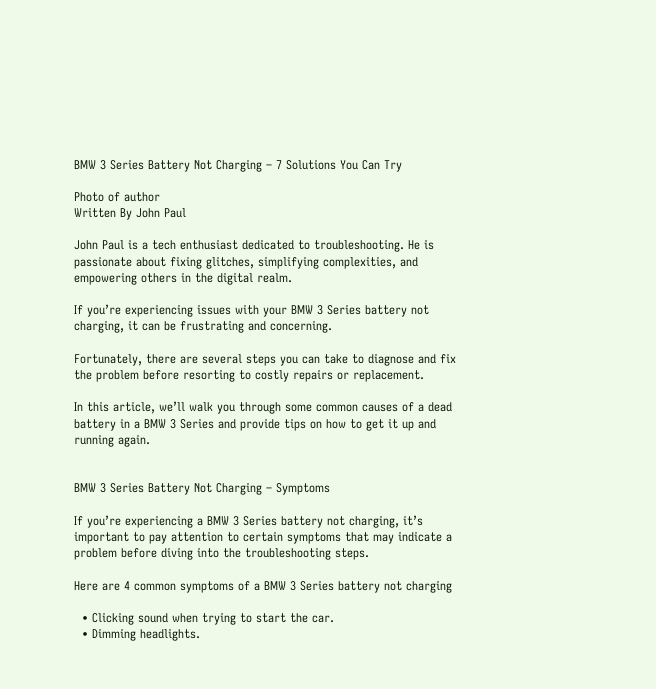BMW 3 Series Battery Not Charging – 7 Solutions You Can Try

Photo of author
Written By John Paul

John Paul is a tech enthusiast dedicated to troubleshooting. He is passionate about fixing glitches, simplifying complexities, and empowering others in the digital realm.

If you’re experiencing issues with your BMW 3 Series battery not charging, it can be frustrating and concerning.

Fortunately, there are several steps you can take to diagnose and fix the problem before resorting to costly repairs or replacement.

In this article, we’ll walk you through some common causes of a dead battery in a BMW 3 Series and provide tips on how to get it up and running again.


BMW 3 Series Battery Not Charging – Symptoms

If you’re experiencing a BMW 3 Series battery not charging, it’s important to pay attention to certain symptoms that may indicate a problem before diving into the troubleshooting steps.

Here are 4 common symptoms of a BMW 3 Series battery not charging

  • Clicking sound when trying to start the car.
  • Dimming headlights.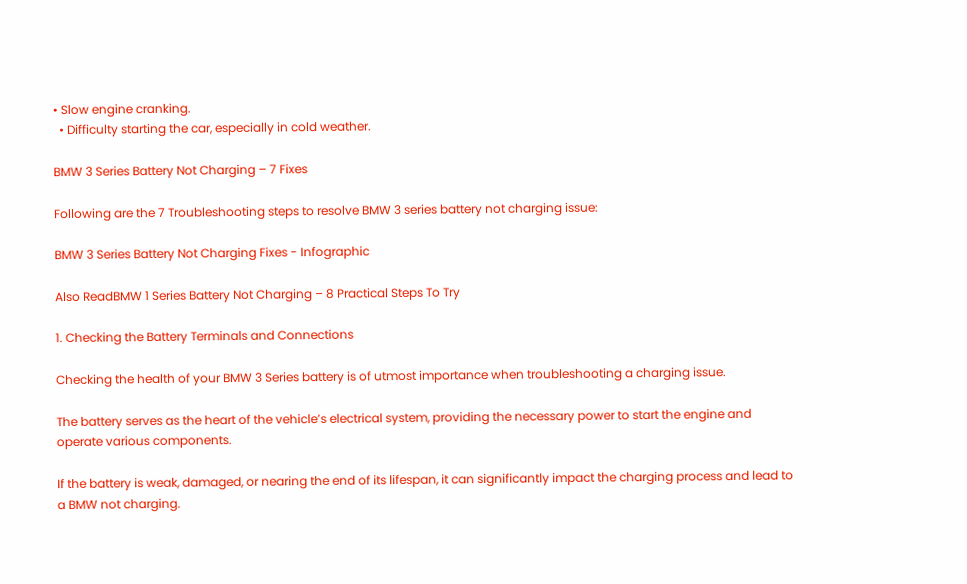• Slow engine cranking.
  • Difficulty starting the car, especially in cold weather.

BMW 3 Series Battery Not Charging – 7 Fixes

Following are the 7 Troubleshooting steps to resolve BMW 3 series battery not charging issue:

BMW 3 Series Battery Not Charging Fixes - Infographic

Also ReadBMW 1 Series Battery Not Charging – 8 Practical Steps To Try

1. Checking the Battery Terminals and Connections

Checking the health of your BMW 3 Series battery is of utmost importance when troubleshooting a charging issue.

The battery serves as the heart of the vehicle’s electrical system, providing the necessary power to start the engine and operate various components.

If the battery is weak, damaged, or nearing the end of its lifespan, it can significantly impact the charging process and lead to a BMW not charging.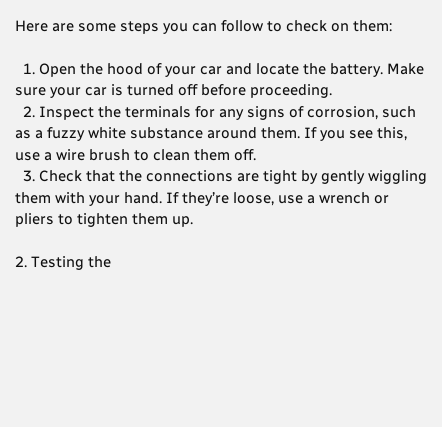Here are some steps you can follow to check on them:

  1. Open the hood of your car and locate the battery. Make sure your car is turned off before proceeding.
  2. Inspect the terminals for any signs of corrosion, such as a fuzzy white substance around them. If you see this, use a wire brush to clean them off.
  3. Check that the connections are tight by gently wiggling them with your hand. If they’re loose, use a wrench or pliers to tighten them up.

2. Testing the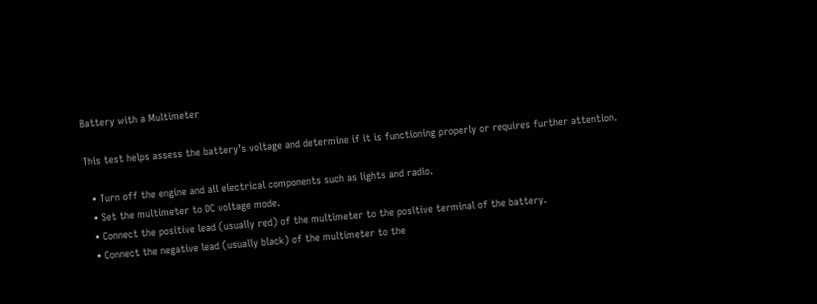Battery with a Multimeter

This test helps assess the battery’s voltage and determine if it is functioning properly or requires further attention.

  • Turn off the engine and all electrical components such as lights and radio.
  • Set the multimeter to DC voltage mode.
  • Connect the positive lead (usually red) of the multimeter to the positive terminal of the battery.
  • Connect the negative lead (usually black) of the multimeter to the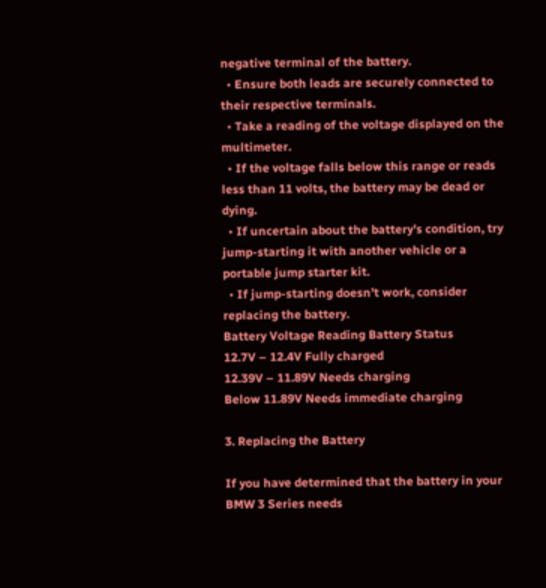negative terminal of the battery.
  • Ensure both leads are securely connected to their respective terminals.
  • Take a reading of the voltage displayed on the multimeter.
  • If the voltage falls below this range or reads less than 11 volts, the battery may be dead or dying.
  • If uncertain about the battery’s condition, try jump-starting it with another vehicle or a portable jump starter kit.
  • If jump-starting doesn’t work, consider replacing the battery.
Battery Voltage Reading Battery Status
12.7V – 12.4V Fully charged
12.39V – 11.89V Needs charging
Below 11.89V Needs immediate charging

3. Replacing the Battery

If you have determined that the battery in your BMW 3 Series needs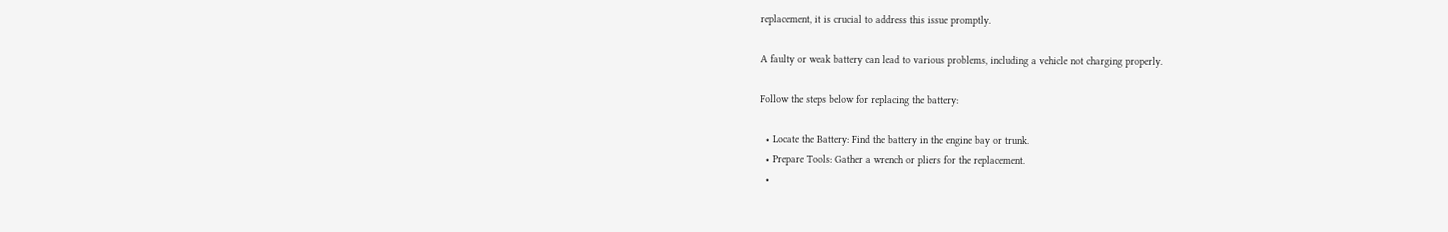replacement, it is crucial to address this issue promptly.

A faulty or weak battery can lead to various problems, including a vehicle not charging properly.

Follow the steps below for replacing the battery:

  • Locate the Battery: Find the battery in the engine bay or trunk.
  • Prepare Tools: Gather a wrench or pliers for the replacement.
  •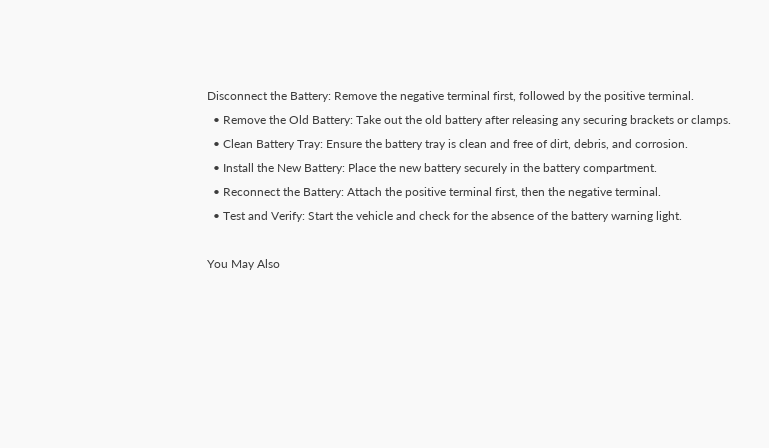Disconnect the Battery: Remove the negative terminal first, followed by the positive terminal.
  • Remove the Old Battery: Take out the old battery after releasing any securing brackets or clamps.
  • Clean Battery Tray: Ensure the battery tray is clean and free of dirt, debris, and corrosion.
  • Install the New Battery: Place the new battery securely in the battery compartment.
  • Reconnect the Battery: Attach the positive terminal first, then the negative terminal.
  • Test and Verify: Start the vehicle and check for the absence of the battery warning light.

You May Also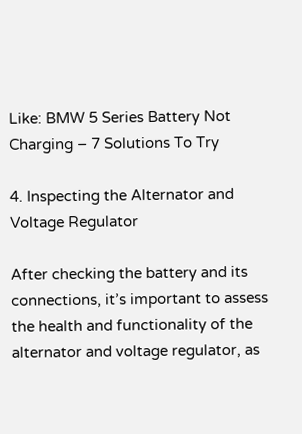Like: BMW 5 Series Battery Not Charging – 7 Solutions To Try

4. Inspecting the Alternator and Voltage Regulator

After checking the battery and its connections, it’s important to assess the health and functionality of the alternator and voltage regulator, as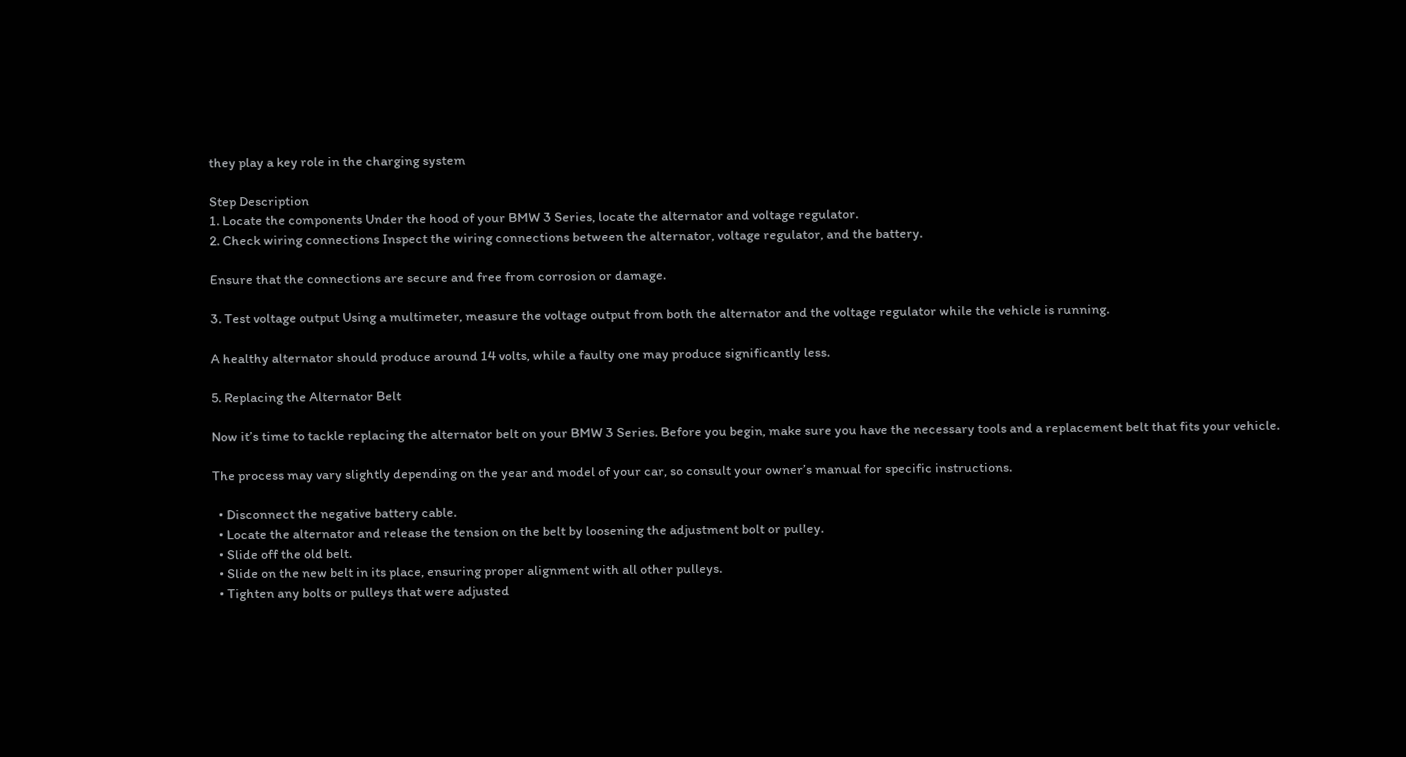they play a key role in the charging system

Step Description
1. Locate the components Under the hood of your BMW 3 Series, locate the alternator and voltage regulator.
2. Check wiring connections Inspect the wiring connections between the alternator, voltage regulator, and the battery.

Ensure that the connections are secure and free from corrosion or damage.

3. Test voltage output Using a multimeter, measure the voltage output from both the alternator and the voltage regulator while the vehicle is running.

A healthy alternator should produce around 14 volts, while a faulty one may produce significantly less.

5. Replacing the Alternator Belt

Now it’s time to tackle replacing the alternator belt on your BMW 3 Series. Before you begin, make sure you have the necessary tools and a replacement belt that fits your vehicle.

The process may vary slightly depending on the year and model of your car, so consult your owner’s manual for specific instructions.

  • Disconnect the negative battery cable.
  • Locate the alternator and release the tension on the belt by loosening the adjustment bolt or pulley.
  • Slide off the old belt.
  • Slide on the new belt in its place, ensuring proper alignment with all other pulleys.
  • Tighten any bolts or pulleys that were adjusted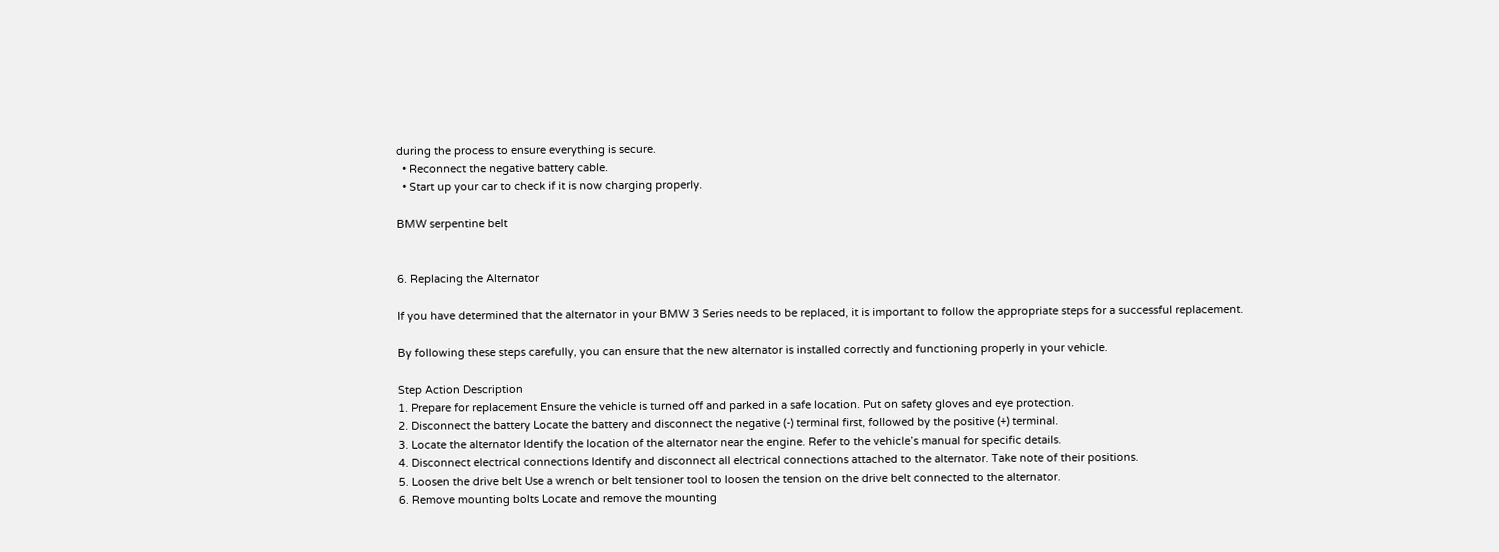during the process to ensure everything is secure.
  • Reconnect the negative battery cable.
  • Start up your car to check if it is now charging properly.

BMW serpentine belt


6. Replacing the Alternator

If you have determined that the alternator in your BMW 3 Series needs to be replaced, it is important to follow the appropriate steps for a successful replacement.

By following these steps carefully, you can ensure that the new alternator is installed correctly and functioning properly in your vehicle.

Step Action Description
1. Prepare for replacement Ensure the vehicle is turned off and parked in a safe location. Put on safety gloves and eye protection.
2. Disconnect the battery Locate the battery and disconnect the negative (-) terminal first, followed by the positive (+) terminal.
3. Locate the alternator Identify the location of the alternator near the engine. Refer to the vehicle’s manual for specific details.
4. Disconnect electrical connections Identify and disconnect all electrical connections attached to the alternator. Take note of their positions.
5. Loosen the drive belt Use a wrench or belt tensioner tool to loosen the tension on the drive belt connected to the alternator.
6. Remove mounting bolts Locate and remove the mounting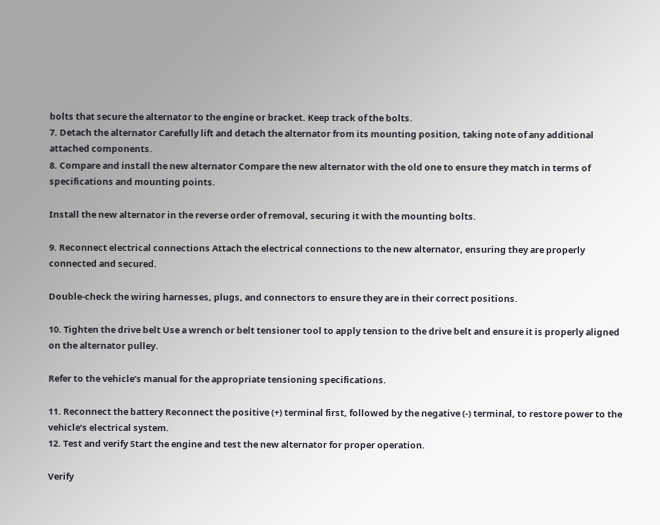bolts that secure the alternator to the engine or bracket. Keep track of the bolts.
7. Detach the alternator Carefully lift and detach the alternator from its mounting position, taking note of any additional attached components.
8. Compare and install the new alternator Compare the new alternator with the old one to ensure they match in terms of specifications and mounting points.

Install the new alternator in the reverse order of removal, securing it with the mounting bolts.

9. Reconnect electrical connections Attach the electrical connections to the new alternator, ensuring they are properly connected and secured.

Double-check the wiring harnesses, plugs, and connectors to ensure they are in their correct positions.

10. Tighten the drive belt Use a wrench or belt tensioner tool to apply tension to the drive belt and ensure it is properly aligned on the alternator pulley.

Refer to the vehicle’s manual for the appropriate tensioning specifications.

11. Reconnect the battery Reconnect the positive (+) terminal first, followed by the negative (-) terminal, to restore power to the vehicle’s electrical system.
12. Test and verify Start the engine and test the new alternator for proper operation.

Verify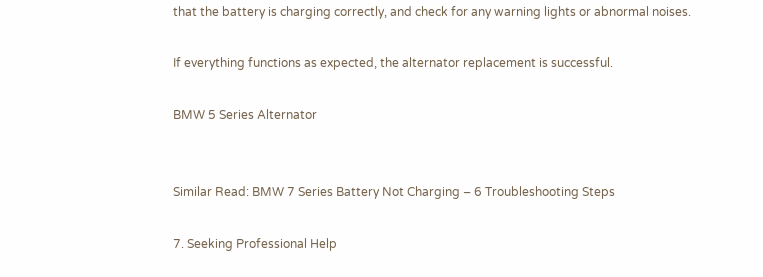that the battery is charging correctly, and check for any warning lights or abnormal noises.

If everything functions as expected, the alternator replacement is successful.

BMW 5 Series Alternator


Similar Read: BMW 7 Series Battery Not Charging – 6 Troubleshooting Steps

7. Seeking Professional Help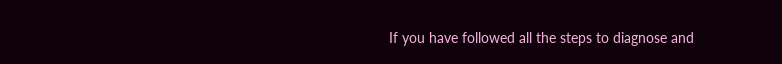If you have followed all the steps to diagnose and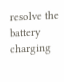resolve the battery charging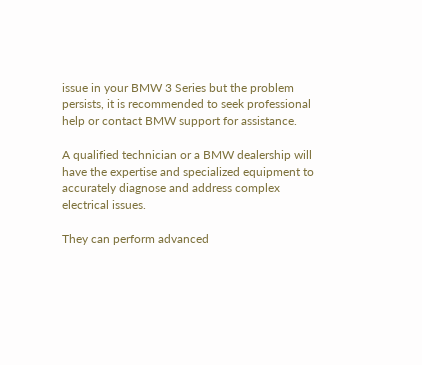issue in your BMW 3 Series but the problem persists, it is recommended to seek professional help or contact BMW support for assistance.

A qualified technician or a BMW dealership will have the expertise and specialized equipment to accurately diagnose and address complex electrical issues.

They can perform advanced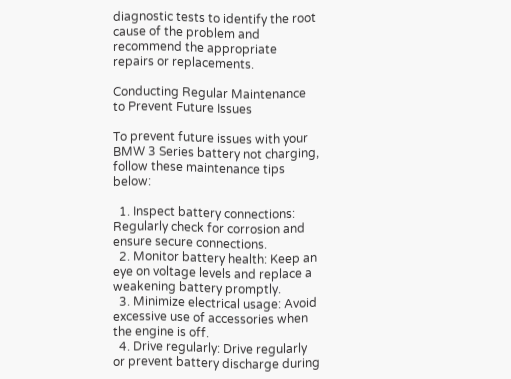diagnostic tests to identify the root cause of the problem and recommend the appropriate repairs or replacements.

Conducting Regular Maintenance to Prevent Future Issues

To prevent future issues with your BMW 3 Series battery not charging, follow these maintenance tips below:

  1. Inspect battery connections: Regularly check for corrosion and ensure secure connections.
  2. Monitor battery health: Keep an eye on voltage levels and replace a weakening battery promptly.
  3. Minimize electrical usage: Avoid excessive use of accessories when the engine is off.
  4. Drive regularly: Drive regularly or prevent battery discharge during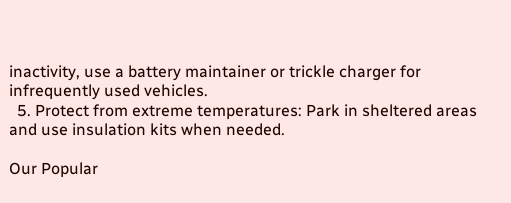inactivity, use a battery maintainer or trickle charger for infrequently used vehicles.
  5. Protect from extreme temperatures: Park in sheltered areas and use insulation kits when needed.

Our Popular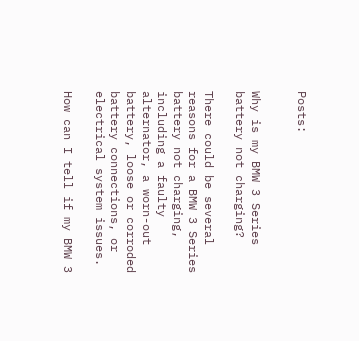Posts:


Why is my BMW 3 Series battery not charging?

There could be several reasons for a BMW 3 Series battery not charging, including a faulty alternator, a worn-out battery, loose or corroded battery connections, or electrical system issues.

How can I tell if my BMW 3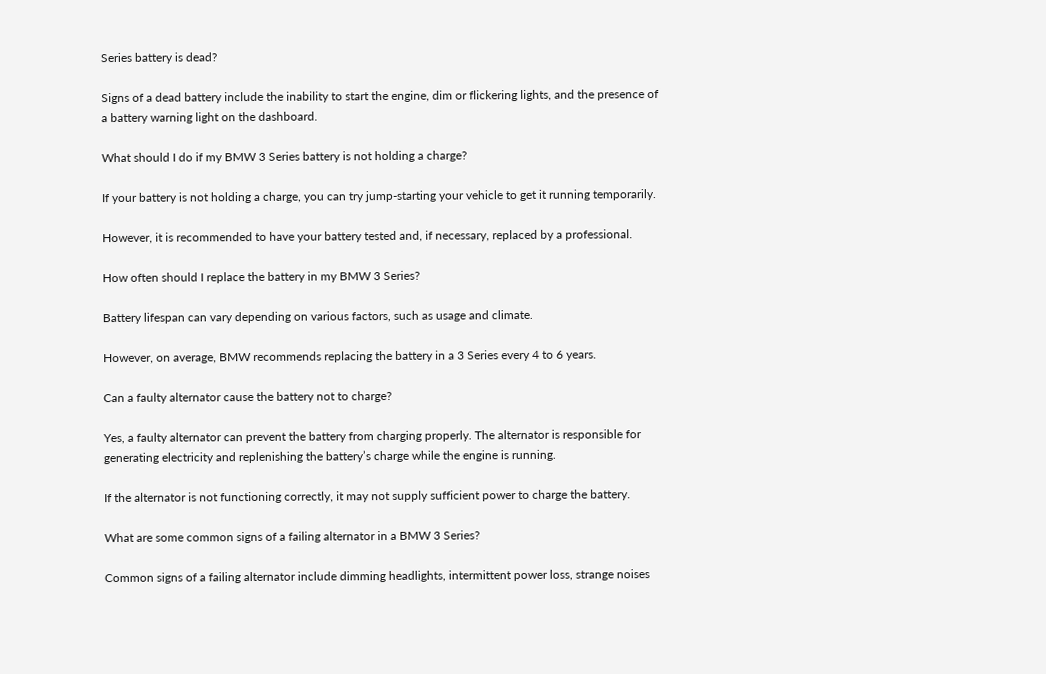Series battery is dead?

Signs of a dead battery include the inability to start the engine, dim or flickering lights, and the presence of a battery warning light on the dashboard.

What should I do if my BMW 3 Series battery is not holding a charge?

If your battery is not holding a charge, you can try jump-starting your vehicle to get it running temporarily.

However, it is recommended to have your battery tested and, if necessary, replaced by a professional.

How often should I replace the battery in my BMW 3 Series?

Battery lifespan can vary depending on various factors, such as usage and climate.

However, on average, BMW recommends replacing the battery in a 3 Series every 4 to 6 years.

Can a faulty alternator cause the battery not to charge?

Yes, a faulty alternator can prevent the battery from charging properly. The alternator is responsible for generating electricity and replenishing the battery’s charge while the engine is running.

If the alternator is not functioning correctly, it may not supply sufficient power to charge the battery.

What are some common signs of a failing alternator in a BMW 3 Series?

Common signs of a failing alternator include dimming headlights, intermittent power loss, strange noises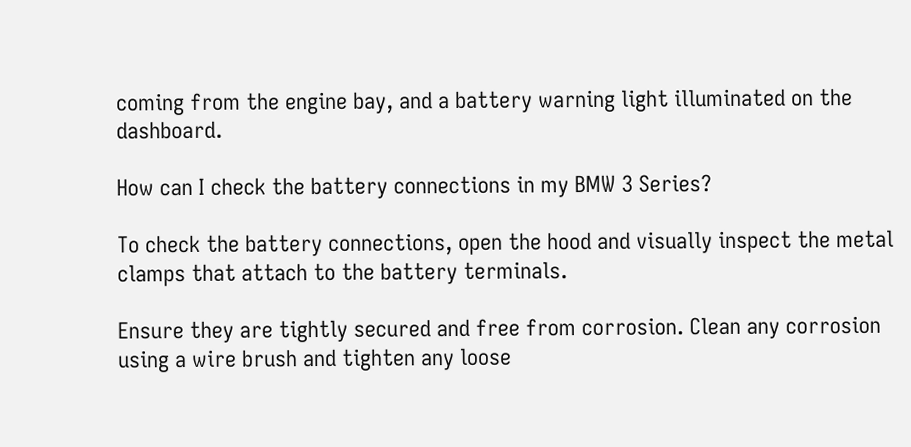coming from the engine bay, and a battery warning light illuminated on the dashboard.

How can I check the battery connections in my BMW 3 Series?

To check the battery connections, open the hood and visually inspect the metal clamps that attach to the battery terminals.

Ensure they are tightly secured and free from corrosion. Clean any corrosion using a wire brush and tighten any loose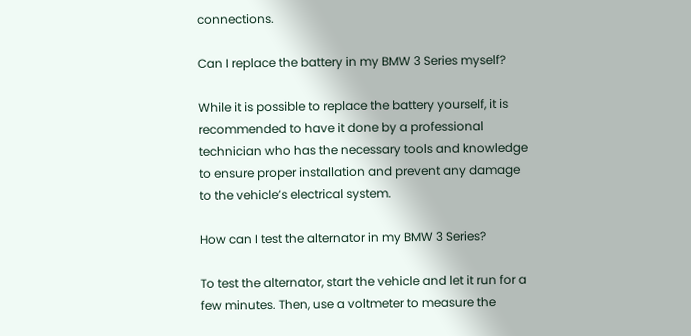connections.

Can I replace the battery in my BMW 3 Series myself?

While it is possible to replace the battery yourself, it is recommended to have it done by a professional technician who has the necessary tools and knowledge to ensure proper installation and prevent any damage to the vehicle’s electrical system.

How can I test the alternator in my BMW 3 Series?

To test the alternator, start the vehicle and let it run for a few minutes. Then, use a voltmeter to measure the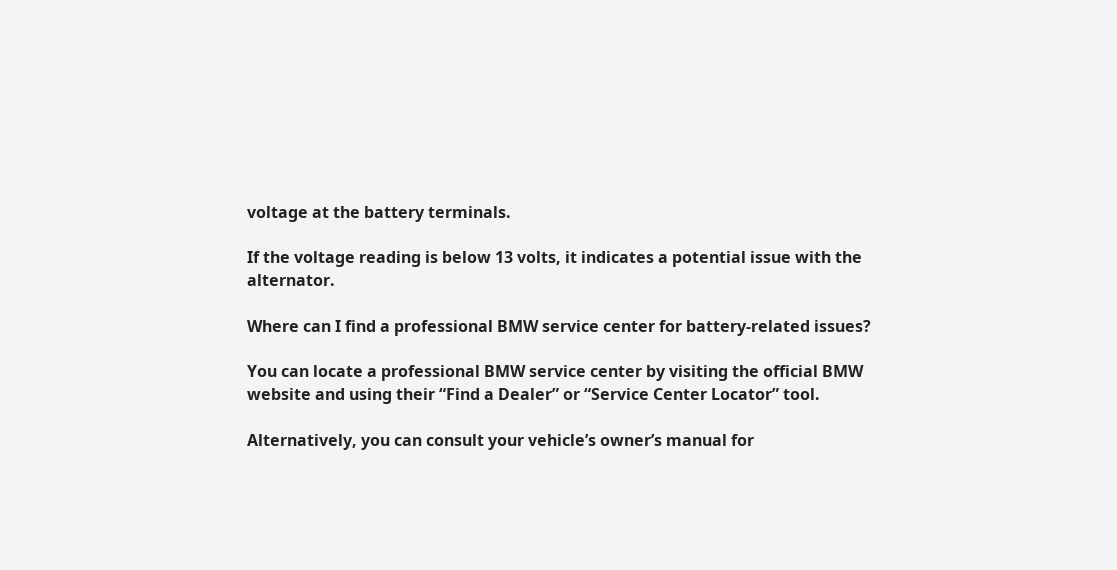voltage at the battery terminals.

If the voltage reading is below 13 volts, it indicates a potential issue with the alternator.

Where can I find a professional BMW service center for battery-related issues?

You can locate a professional BMW service center by visiting the official BMW website and using their “Find a Dealer” or “Service Center Locator” tool.

Alternatively, you can consult your vehicle’s owner’s manual for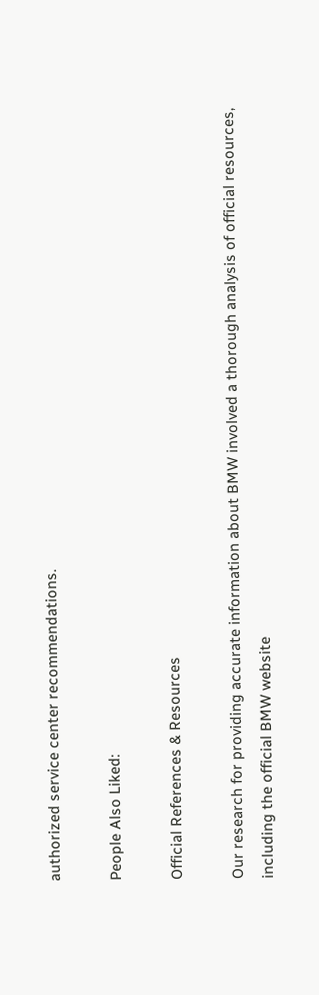authorized service center recommendations.

People Also Liked:

Official References & Resources

Our research for providing accurate information about BMW involved a thorough analysis of official resources, including the official BMW website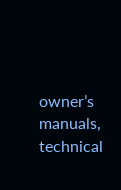owner’s manuals, technical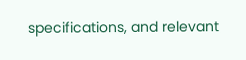specifications, and relevant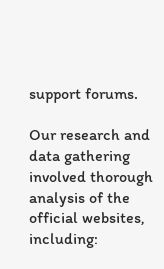support forums.

Our research and data gathering involved thorough analysis of the official websites, including: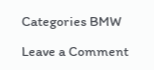Categories BMW

Leave a Comment